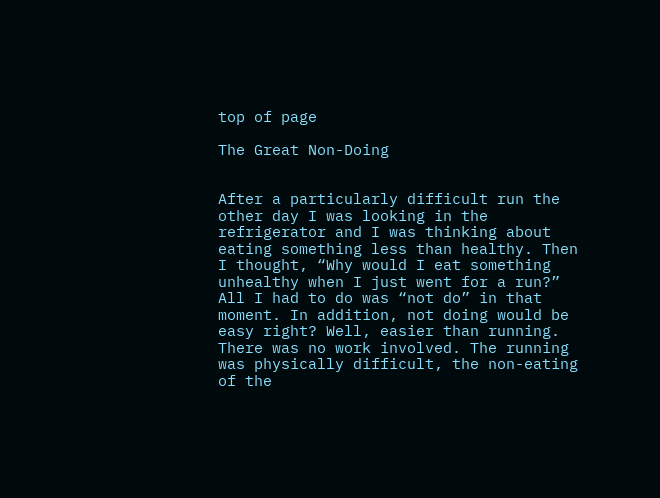top of page

The Great Non-Doing


After a particularly difficult run the other day I was looking in the refrigerator and I was thinking about eating something less than healthy. Then I thought, “Why would I eat something unhealthy when I just went for a run?” All I had to do was “not do” in that moment. In addition, not doing would be easy right? Well, easier than running. There was no work involved. The running was physically difficult, the non-eating of the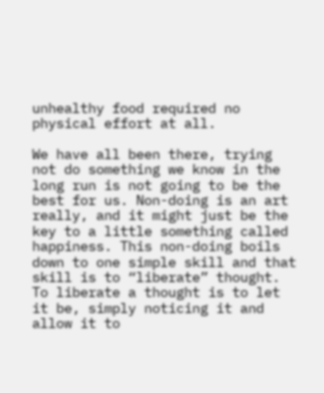unhealthy food required no physical effort at all.

We have all been there, trying not do something we know in the long run is not going to be the best for us. Non-doing is an art really, and it might just be the key to a little something called happiness. This non-doing boils down to one simple skill and that skill is to “liberate” thought. To liberate a thought is to let it be, simply noticing it and allow it to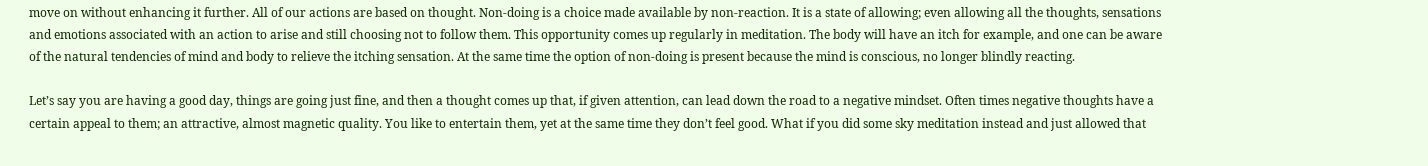move on without enhancing it further. All of our actions are based on thought. Non-doing is a choice made available by non-reaction. It is a state of allowing; even allowing all the thoughts, sensations and emotions associated with an action to arise and still choosing not to follow them. This opportunity comes up regularly in meditation. The body will have an itch for example, and one can be aware of the natural tendencies of mind and body to relieve the itching sensation. At the same time the option of non-doing is present because the mind is conscious, no longer blindly reacting.

Let’s say you are having a good day, things are going just fine, and then a thought comes up that, if given attention, can lead down the road to a negative mindset. Often times negative thoughts have a certain appeal to them; an attractive, almost magnetic quality. You like to entertain them, yet at the same time they don’t feel good. What if you did some sky meditation instead and just allowed that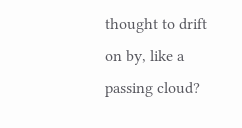thought to drift on by, like a passing cloud?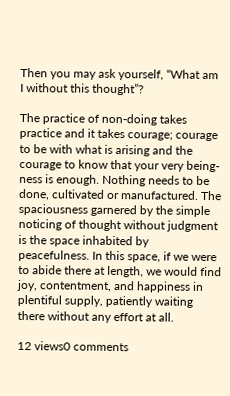Then you may ask yourself, “What am I without this thought”?

The practice of non-doing takes practice and it takes courage; courage to be with what is arising and the courage to know that your very being-ness is enough. Nothing needs to be done, cultivated or manufactured. The spaciousness garnered by the simple noticing of thought without judgment is the space inhabited by peacefulness. In this space, if we were to abide there at length, we would find joy, contentment, and happiness in plentiful supply, patiently waiting there without any effort at all.

12 views0 comments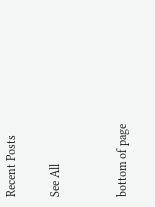Recent Posts

See All


bottom of page